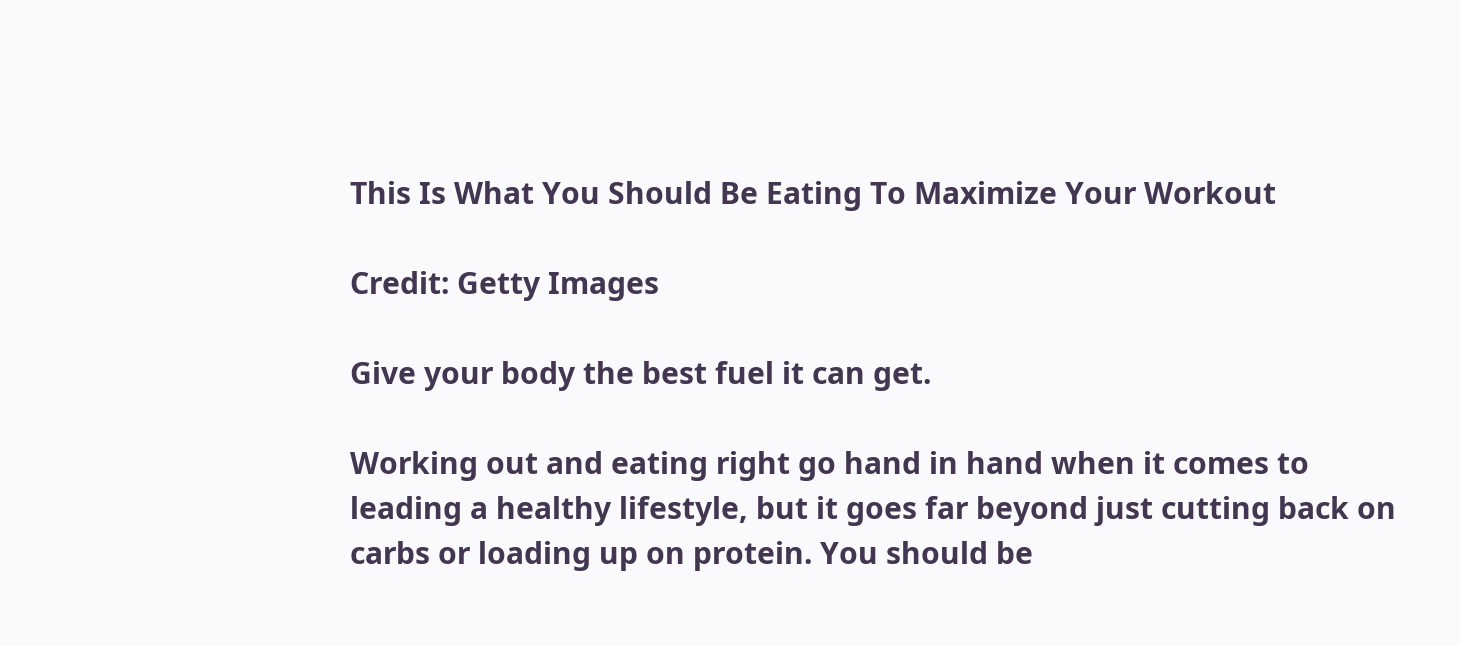This Is What You Should Be Eating To Maximize Your Workout

Credit: Getty Images

Give your body the best fuel it can get.

Working out and eating right go hand in hand when it comes to leading a healthy lifestyle, but it goes far beyond just cutting back on carbs or loading up on protein. You should be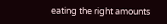eating the right amounts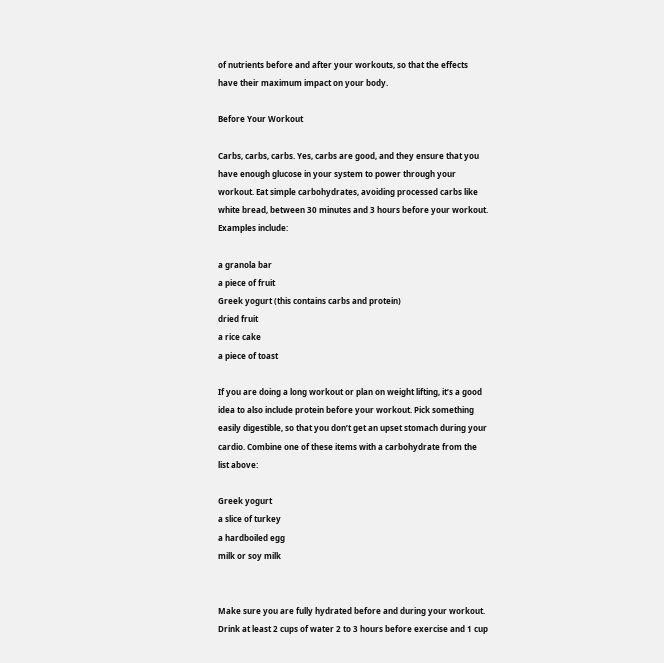of nutrients before and after your workouts, so that the effects have their maximum impact on your body.

Before Your Workout

Carbs, carbs, carbs. Yes, carbs are good, and they ensure that you have enough glucose in your system to power through your workout. Eat simple carbohydrates, avoiding processed carbs like white bread, between 30 minutes and 3 hours before your workout. Examples include:

a granola bar
a piece of fruit
Greek yogurt (this contains carbs and protein)
dried fruit
a rice cake
a piece of toast

If you are doing a long workout or plan on weight lifting, it’s a good idea to also include protein before your workout. Pick something easily digestible, so that you don’t get an upset stomach during your cardio. Combine one of these items with a carbohydrate from the list above:

Greek yogurt
a slice of turkey
a hardboiled egg
milk or soy milk


Make sure you are fully hydrated before and during your workout. Drink at least 2 cups of water 2 to 3 hours before exercise and 1 cup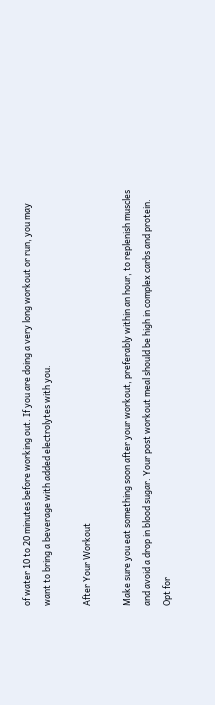of water 10 to 20 minutes before working out. If you are doing a very long workout or run, you may want to bring a beverage with added electrolytes with you.

After Your Workout

Make sure you eat something soon after your workout, preferably within an hour, to replenish muscles and avoid a drop in blood sugar. Your post workout meal should be high in complex carbs and protein. Opt for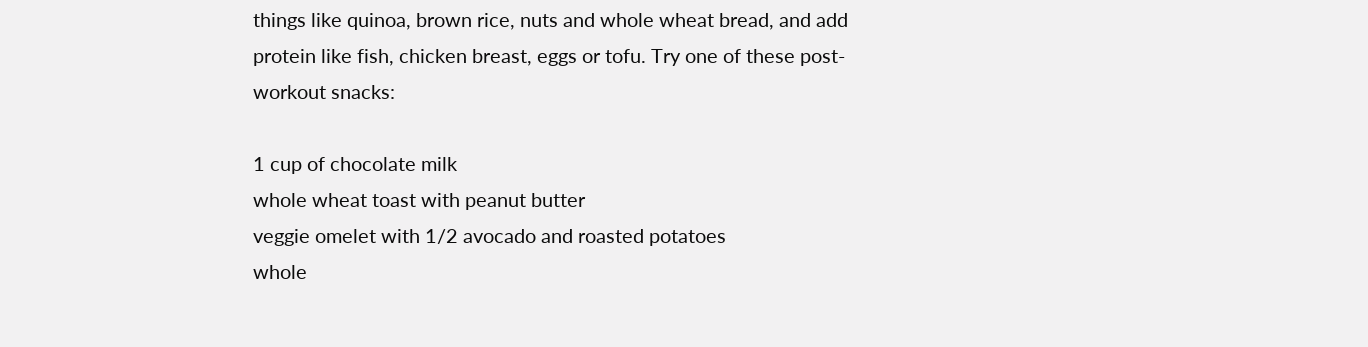things like quinoa, brown rice, nuts and whole wheat bread, and add protein like fish, chicken breast, eggs or tofu. Try one of these post-workout snacks:

1 cup of chocolate milk
whole wheat toast with peanut butter
veggie omelet with 1/2 avocado and roasted potatoes
whole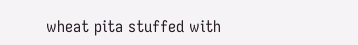wheat pita stuffed with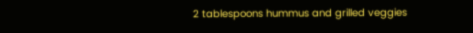2 tablespoons hummus and grilled veggies